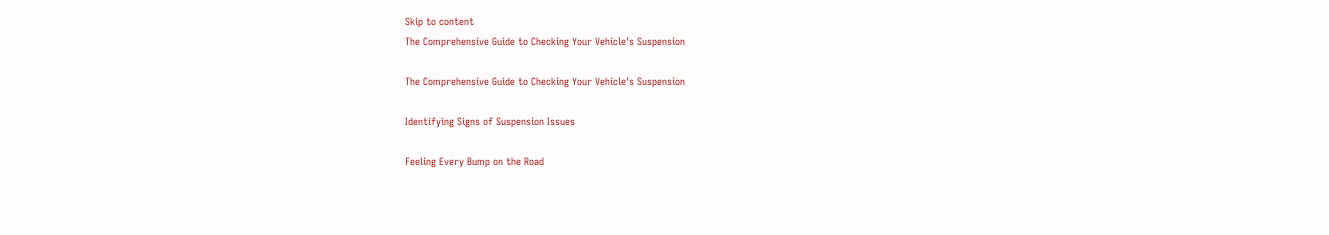Skip to content
The Comprehensive Guide to Checking Your Vehicle's Suspension

The Comprehensive Guide to Checking Your Vehicle's Suspension

Identifying Signs of Suspension Issues

Feeling Every Bump on the Road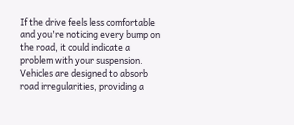If the drive feels less comfortable and you're noticing every bump on the road, it could indicate a problem with your suspension. Vehicles are designed to absorb road irregularities, providing a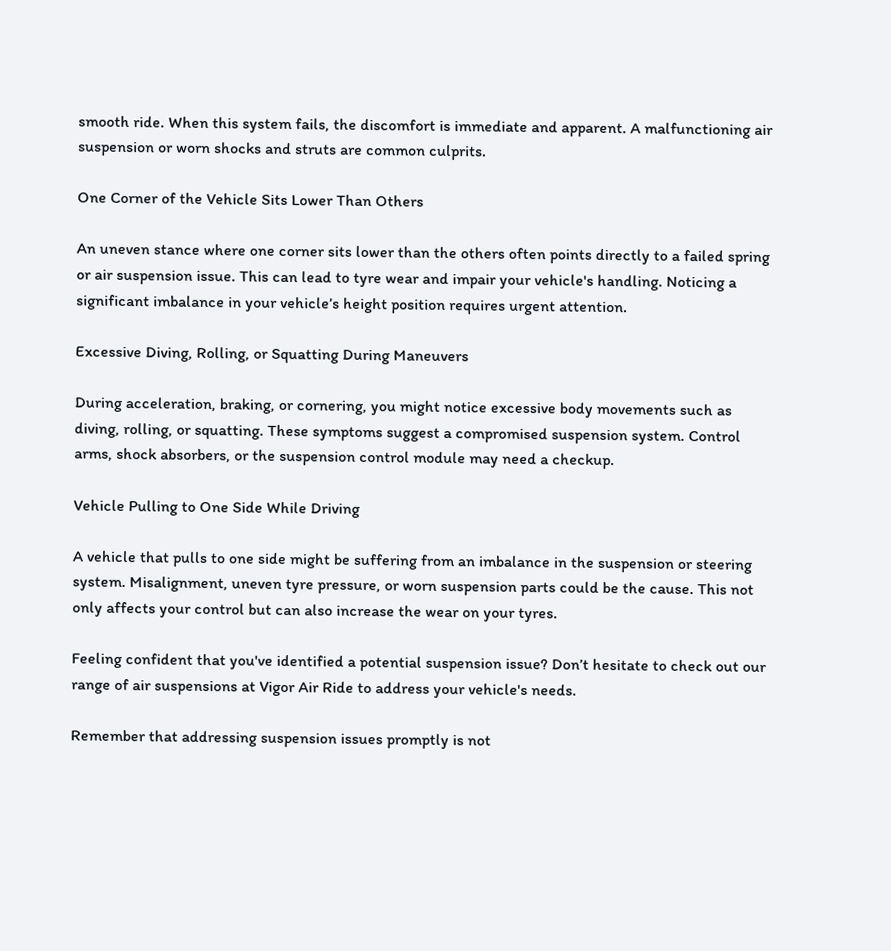smooth ride. When this system fails, the discomfort is immediate and apparent. A malfunctioning air suspension or worn shocks and struts are common culprits.

One Corner of the Vehicle Sits Lower Than Others

An uneven stance where one corner sits lower than the others often points directly to a failed spring or air suspension issue. This can lead to tyre wear and impair your vehicle's handling. Noticing a significant imbalance in your vehicle’s height position requires urgent attention.

Excessive Diving, Rolling, or Squatting During Maneuvers

During acceleration, braking, or cornering, you might notice excessive body movements such as diving, rolling, or squatting. These symptoms suggest a compromised suspension system. Control arms, shock absorbers, or the suspension control module may need a checkup.

Vehicle Pulling to One Side While Driving

A vehicle that pulls to one side might be suffering from an imbalance in the suspension or steering system. Misalignment, uneven tyre pressure, or worn suspension parts could be the cause. This not only affects your control but can also increase the wear on your tyres.

Feeling confident that you've identified a potential suspension issue? Don’t hesitate to check out our range of air suspensions at Vigor Air Ride to address your vehicle's needs.

Remember that addressing suspension issues promptly is not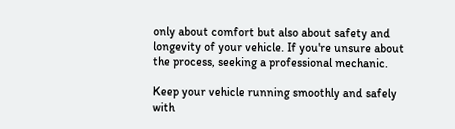only about comfort but also about safety and longevity of your vehicle. If you're unsure about the process, seeking a professional mechanic.

Keep your vehicle running smoothly and safely with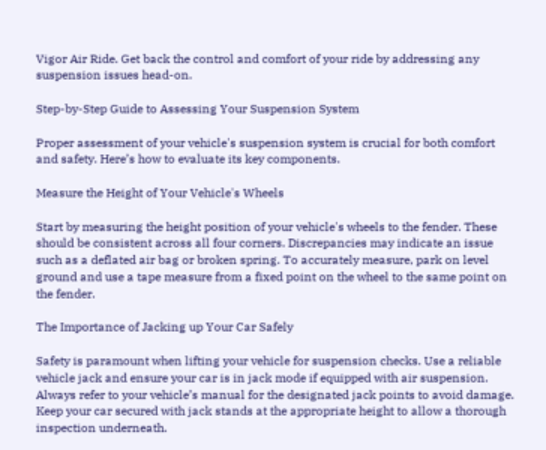Vigor Air Ride. Get back the control and comfort of your ride by addressing any suspension issues head-on.

Step-by-Step Guide to Assessing Your Suspension System

Proper assessment of your vehicle's suspension system is crucial for both comfort and safety. Here’s how to evaluate its key components.

Measure the Height of Your Vehicle's Wheels

Start by measuring the height position of your vehicle's wheels to the fender. These should be consistent across all four corners. Discrepancies may indicate an issue such as a deflated air bag or broken spring. To accurately measure, park on level ground and use a tape measure from a fixed point on the wheel to the same point on the fender.

The Importance of Jacking up Your Car Safely

Safety is paramount when lifting your vehicle for suspension checks. Use a reliable vehicle jack and ensure your car is in jack mode if equipped with air suspension. Always refer to your vehicle’s manual for the designated jack points to avoid damage. Keep your car secured with jack stands at the appropriate height to allow a thorough inspection underneath.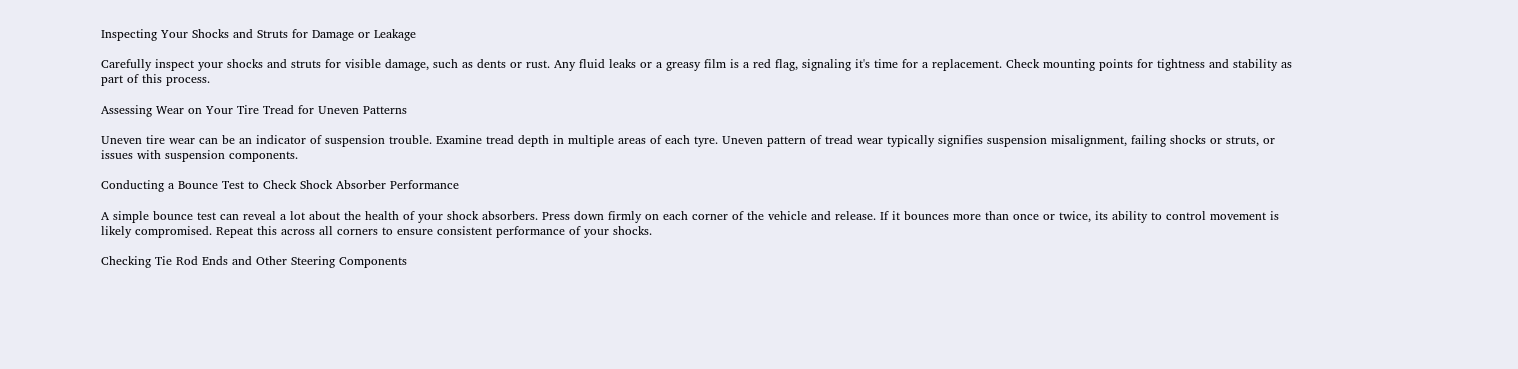Inspecting Your Shocks and Struts for Damage or Leakage

Carefully inspect your shocks and struts for visible damage, such as dents or rust. Any fluid leaks or a greasy film is a red flag, signaling it's time for a replacement. Check mounting points for tightness and stability as part of this process.

Assessing Wear on Your Tire Tread for Uneven Patterns

Uneven tire wear can be an indicator of suspension trouble. Examine tread depth in multiple areas of each tyre. Uneven pattern of tread wear typically signifies suspension misalignment, failing shocks or struts, or issues with suspension components.

Conducting a Bounce Test to Check Shock Absorber Performance

A simple bounce test can reveal a lot about the health of your shock absorbers. Press down firmly on each corner of the vehicle and release. If it bounces more than once or twice, its ability to control movement is likely compromised. Repeat this across all corners to ensure consistent performance of your shocks.

Checking Tie Rod Ends and Other Steering Components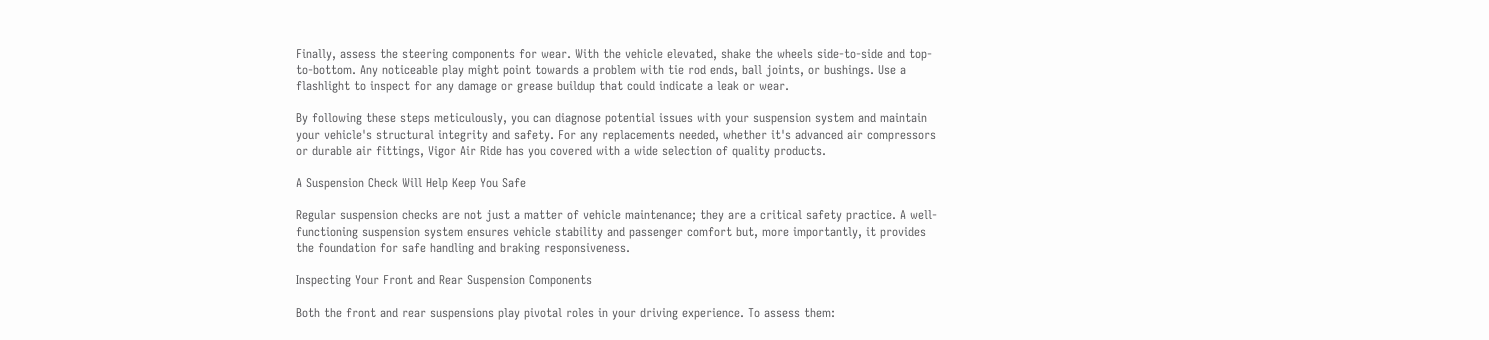Finally, assess the steering components for wear. With the vehicle elevated, shake the wheels side-to-side and top-to-bottom. Any noticeable play might point towards a problem with tie rod ends, ball joints, or bushings. Use a flashlight to inspect for any damage or grease buildup that could indicate a leak or wear.

By following these steps meticulously, you can diagnose potential issues with your suspension system and maintain your vehicle's structural integrity and safety. For any replacements needed, whether it's advanced air compressors or durable air fittings, Vigor Air Ride has you covered with a wide selection of quality products.

A Suspension Check Will Help Keep You Safe

Regular suspension checks are not just a matter of vehicle maintenance; they are a critical safety practice. A well-functioning suspension system ensures vehicle stability and passenger comfort but, more importantly, it provides the foundation for safe handling and braking responsiveness.

Inspecting Your Front and Rear Suspension Components

Both the front and rear suspensions play pivotal roles in your driving experience. To assess them: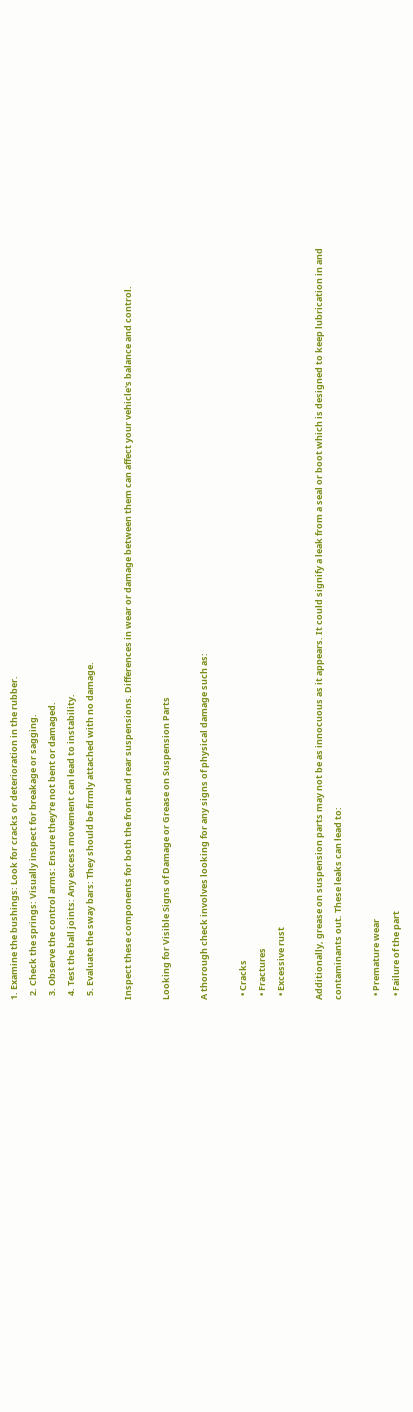1. Examine the bushings: Look for cracks or deterioration in the rubber.
  2. Check the springs: Visually inspect for breakage or sagging.
  3. Observe the control arms: Ensure they're not bent or damaged.
  4. Test the ball joints: Any excess movement can lead to instability.
  5. Evaluate the sway bars: They should be firmly attached with no damage.

Inspect these components for both the front and rear suspensions. Differences in wear or damage between them can affect your vehicle's balance and control.

Looking for Visible Signs of Damage or Grease on Suspension Parts

A thorough check involves looking for any signs of physical damage such as:

  • Cracks
  • Fractures
  • Excessive rust

Additionally, grease on suspension parts may not be as innocuous as it appears. It could signify a leak from a seal or boot which is designed to keep lubrication in and contaminants out. These leaks can lead to:

  • Premature wear
  • Failure of the part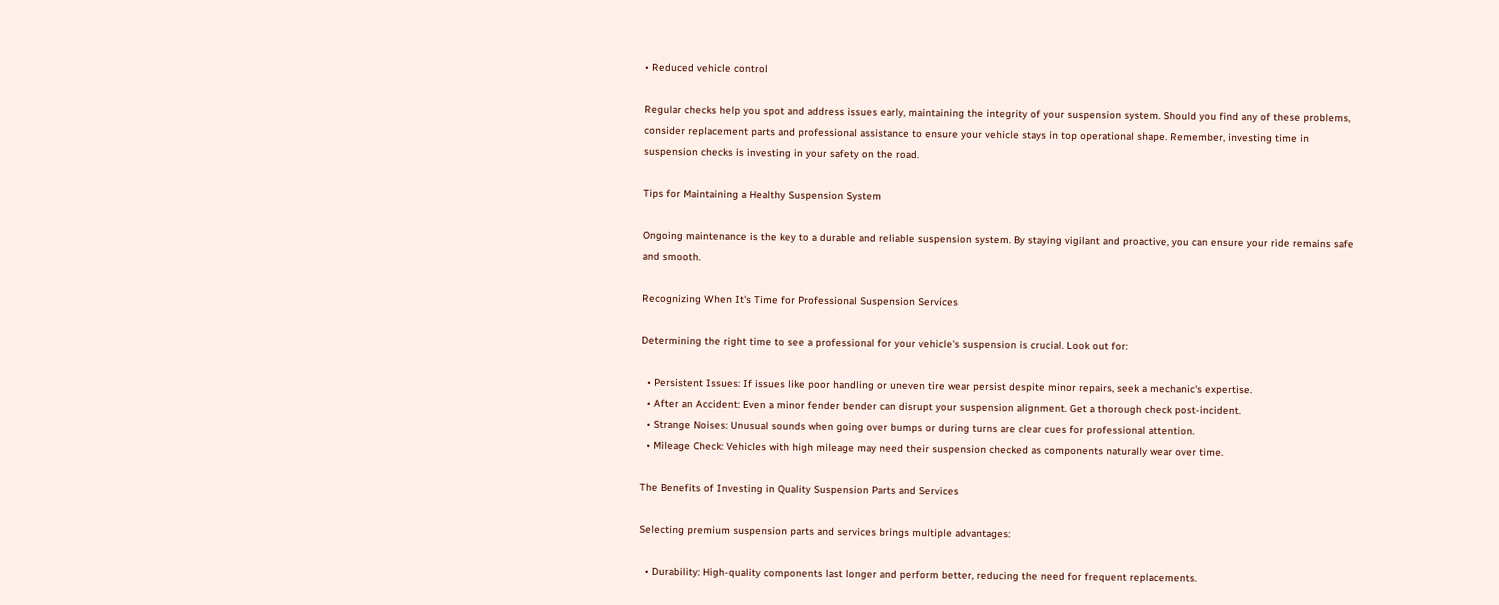• Reduced vehicle control

Regular checks help you spot and address issues early, maintaining the integrity of your suspension system. Should you find any of these problems, consider replacement parts and professional assistance to ensure your vehicle stays in top operational shape. Remember, investing time in suspension checks is investing in your safety on the road.

Tips for Maintaining a Healthy Suspension System

Ongoing maintenance is the key to a durable and reliable suspension system. By staying vigilant and proactive, you can ensure your ride remains safe and smooth.

Recognizing When It's Time for Professional Suspension Services

Determining the right time to see a professional for your vehicle's suspension is crucial. Look out for:

  • Persistent Issues: If issues like poor handling or uneven tire wear persist despite minor repairs, seek a mechanic's expertise.
  • After an Accident: Even a minor fender bender can disrupt your suspension alignment. Get a thorough check post-incident.
  • Strange Noises: Unusual sounds when going over bumps or during turns are clear cues for professional attention.
  • Mileage Check: Vehicles with high mileage may need their suspension checked as components naturally wear over time.

The Benefits of Investing in Quality Suspension Parts and Services

Selecting premium suspension parts and services brings multiple advantages:

  • Durability: High-quality components last longer and perform better, reducing the need for frequent replacements.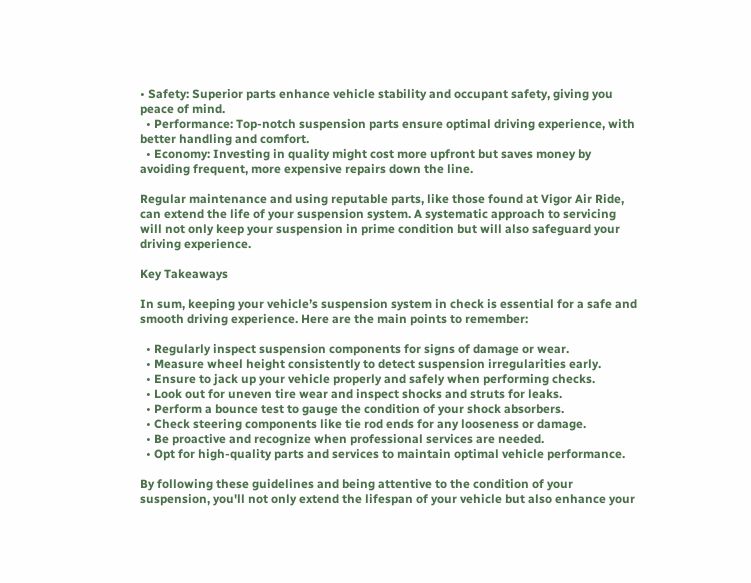• Safety: Superior parts enhance vehicle stability and occupant safety, giving you peace of mind.
  • Performance: Top-notch suspension parts ensure optimal driving experience, with better handling and comfort.
  • Economy: Investing in quality might cost more upfront but saves money by avoiding frequent, more expensive repairs down the line.

Regular maintenance and using reputable parts, like those found at Vigor Air Ride, can extend the life of your suspension system. A systematic approach to servicing will not only keep your suspension in prime condition but will also safeguard your driving experience.

Key Takeaways

In sum, keeping your vehicle’s suspension system in check is essential for a safe and smooth driving experience. Here are the main points to remember:

  • Regularly inspect suspension components for signs of damage or wear.
  • Measure wheel height consistently to detect suspension irregularities early.
  • Ensure to jack up your vehicle properly and safely when performing checks.
  • Look out for uneven tire wear and inspect shocks and struts for leaks.
  • Perform a bounce test to gauge the condition of your shock absorbers.
  • Check steering components like tie rod ends for any looseness or damage.
  • Be proactive and recognize when professional services are needed.
  • Opt for high-quality parts and services to maintain optimal vehicle performance.

By following these guidelines and being attentive to the condition of your suspension, you'll not only extend the lifespan of your vehicle but also enhance your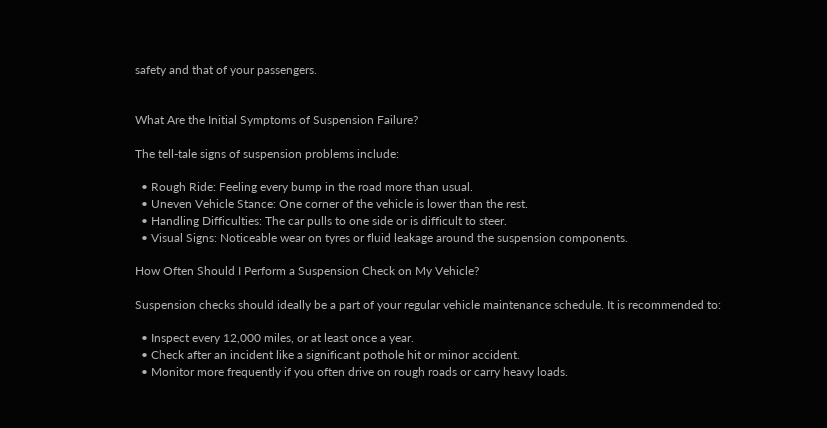safety and that of your passengers.


What Are the Initial Symptoms of Suspension Failure?

The tell-tale signs of suspension problems include:

  • Rough Ride: Feeling every bump in the road more than usual.
  • Uneven Vehicle Stance: One corner of the vehicle is lower than the rest.
  • Handling Difficulties: The car pulls to one side or is difficult to steer.
  • Visual Signs: Noticeable wear on tyres or fluid leakage around the suspension components.

How Often Should I Perform a Suspension Check on My Vehicle?

Suspension checks should ideally be a part of your regular vehicle maintenance schedule. It is recommended to:

  • Inspect every 12,000 miles, or at least once a year.
  • Check after an incident like a significant pothole hit or minor accident.
  • Monitor more frequently if you often drive on rough roads or carry heavy loads.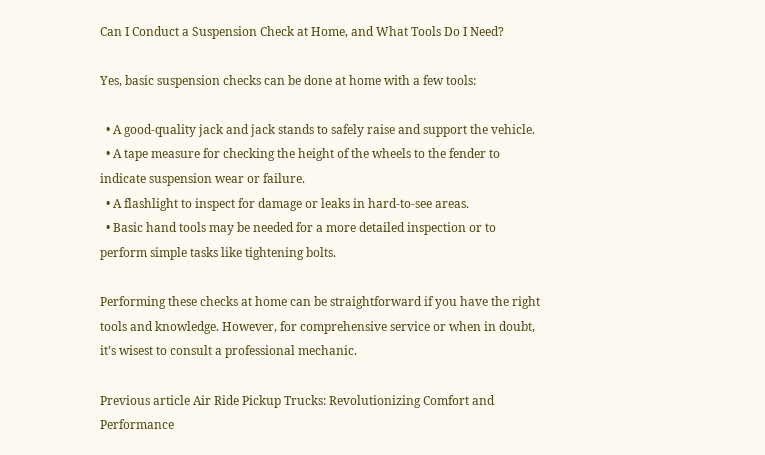Can I Conduct a Suspension Check at Home, and What Tools Do I Need?

Yes, basic suspension checks can be done at home with a few tools:

  • A good-quality jack and jack stands to safely raise and support the vehicle.
  • A tape measure for checking the height of the wheels to the fender to indicate suspension wear or failure.
  • A flashlight to inspect for damage or leaks in hard-to-see areas.
  • Basic hand tools may be needed for a more detailed inspection or to perform simple tasks like tightening bolts.

Performing these checks at home can be straightforward if you have the right tools and knowledge. However, for comprehensive service or when in doubt, it’s wisest to consult a professional mechanic.

Previous article Air Ride Pickup Trucks: Revolutionizing Comfort and Performance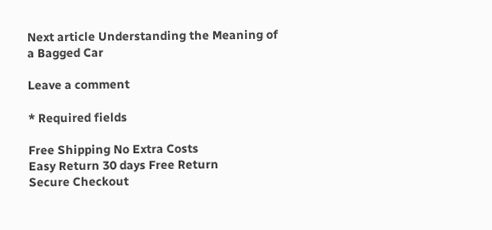Next article Understanding the Meaning of a Bagged Car

Leave a comment

* Required fields

Free Shipping No Extra Costs
Easy Return 30 days Free Return
Secure Checkout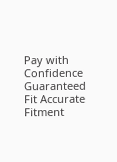Pay with Confidence
Guaranteed Fit Accurate Fitment